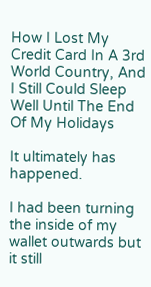How I Lost My Credit Card In A 3rd World Country, And I Still Could Sleep Well Until The End Of My Holidays

It ultimately has happened.

I had been turning the inside of my wallet outwards but it still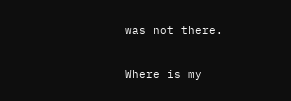was not there.

Where is my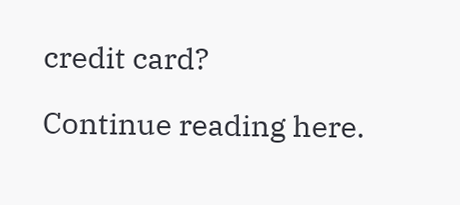credit card?

Continue reading here.